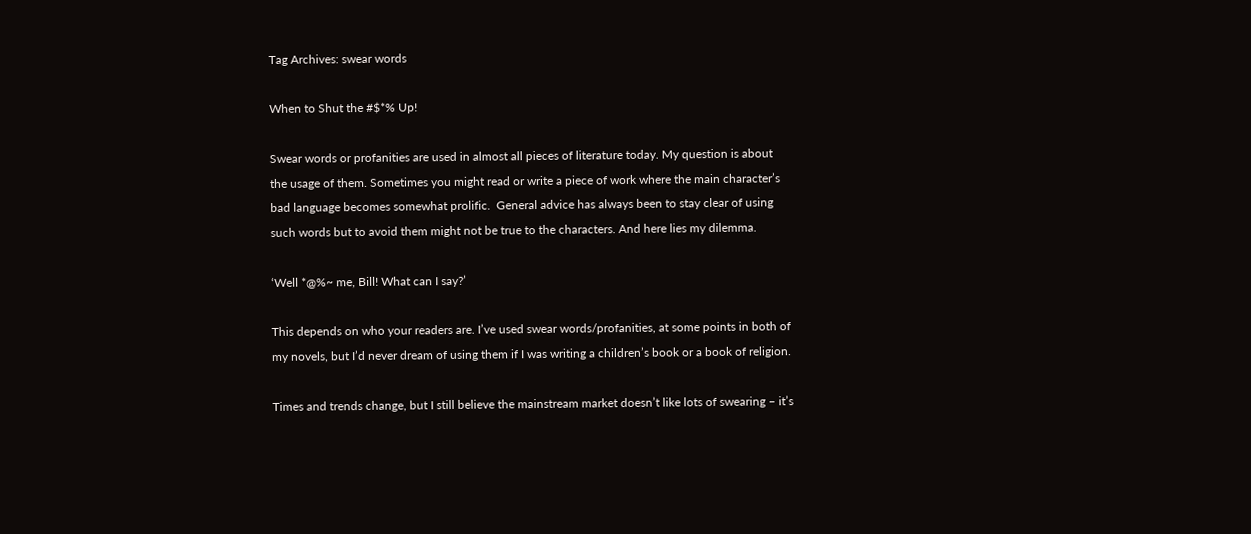Tag Archives: swear words

When to Shut the #$*% Up!

Swear words or profanities are used in almost all pieces of literature today. My question is about the usage of them. Sometimes you might read or write a piece of work where the main character’s bad language becomes somewhat prolific.  General advice has always been to stay clear of using such words but to avoid them might not be true to the characters. And here lies my dilemma.

‘Well *@%~ me, Bill! What can I say?’

This depends on who your readers are. I’ve used swear words/profanities, at some points in both of my novels, but I’d never dream of using them if I was writing a children’s book or a book of religion.

Times and trends change, but I still believe the mainstream market doesn’t like lots of swearing – it’s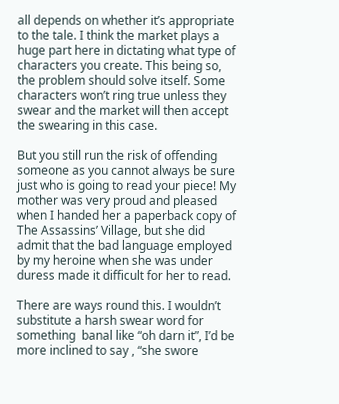all depends on whether it’s appropriate to the tale. I think the market plays a huge part here in dictating what type of characters you create. This being so, the problem should solve itself. Some characters won’t ring true unless they swear and the market will then accept the swearing in this case.

But you still run the risk of offending someone as you cannot always be sure just who is going to read your piece! My mother was very proud and pleased when I handed her a paperback copy of The Assassins’ Village, but she did admit that the bad language employed by my heroine when she was under duress made it difficult for her to read.

There are ways round this. I wouldn’t substitute a harsh swear word for something  banal like “oh darn it”, I’d be more inclined to say , “she swore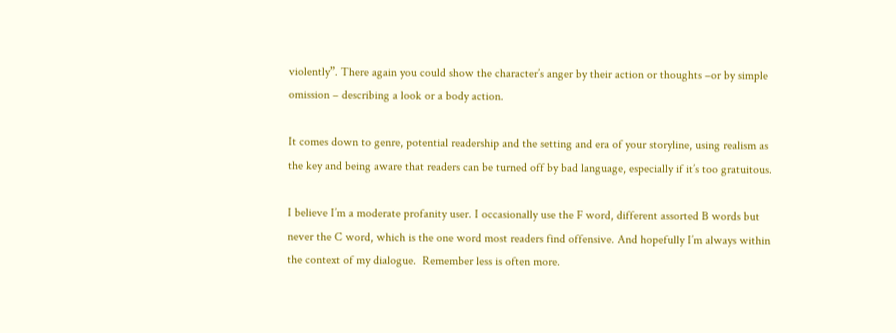violently”. There again you could show the character’s anger by their action or thoughts –or by simple omission – describing a look or a body action.

It comes down to genre, potential readership and the setting and era of your storyline, using realism as the key and being aware that readers can be turned off by bad language, especially if it’s too gratuitous.

I believe I’m a moderate profanity user. I occasionally use the F word, different assorted B words but never the C word, which is the one word most readers find offensive. And hopefully I’m always within the context of my dialogue.  Remember less is often more.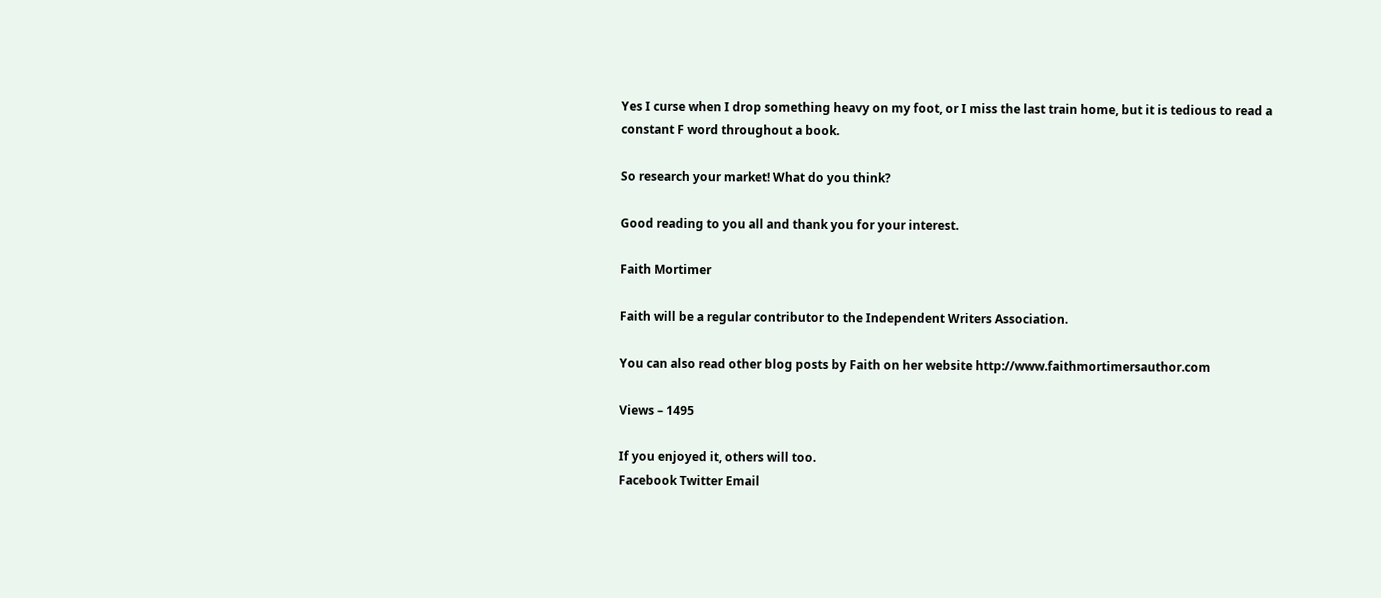Yes I curse when I drop something heavy on my foot, or I miss the last train home, but it is tedious to read a constant F word throughout a book.

So research your market! What do you think?

Good reading to you all and thank you for your interest.

Faith Mortimer

Faith will be a regular contributor to the Independent Writers Association.

You can also read other blog posts by Faith on her website http://www.faithmortimersauthor.com

Views – 1495

If you enjoyed it, others will too.
Facebook Twitter Email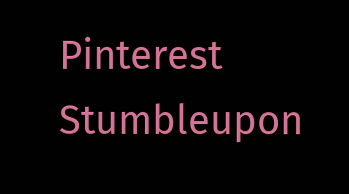Pinterest Stumbleupon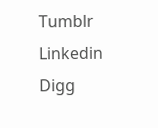Tumblr Linkedin Digg